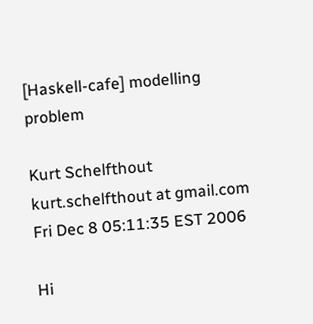[Haskell-cafe] modelling problem

Kurt Schelfthout kurt.schelfthout at gmail.com
Fri Dec 8 05:11:35 EST 2006

Hi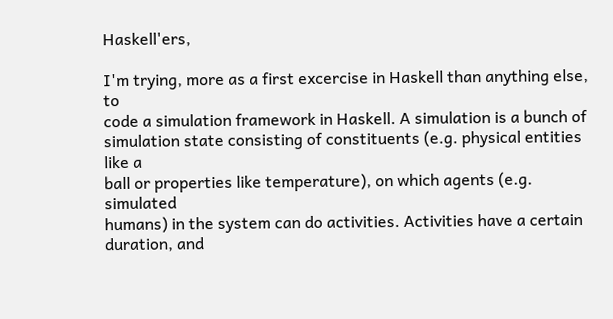Haskell'ers,

I'm trying, more as a first excercise in Haskell than anything else, to
code a simulation framework in Haskell. A simulation is a bunch of
simulation state consisting of constituents (e.g. physical entities like a
ball or properties like temperature), on which agents (e.g. simulated
humans) in the system can do activities. Activities have a certain
duration, and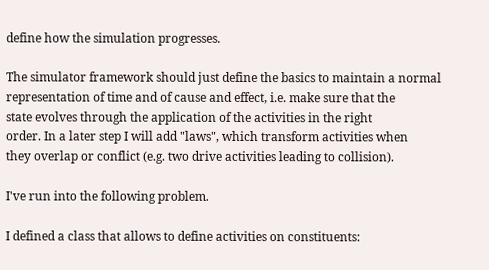define how the simulation progresses.

The simulator framework should just define the basics to maintain a normal
representation of time and of cause and effect, i.e. make sure that the
state evolves through the application of the activities in the right
order. In a later step I will add "laws", which transform activities when
they overlap or conflict (e.g. two drive activities leading to collision).

I've run into the following problem.

I defined a class that allows to define activities on constituents: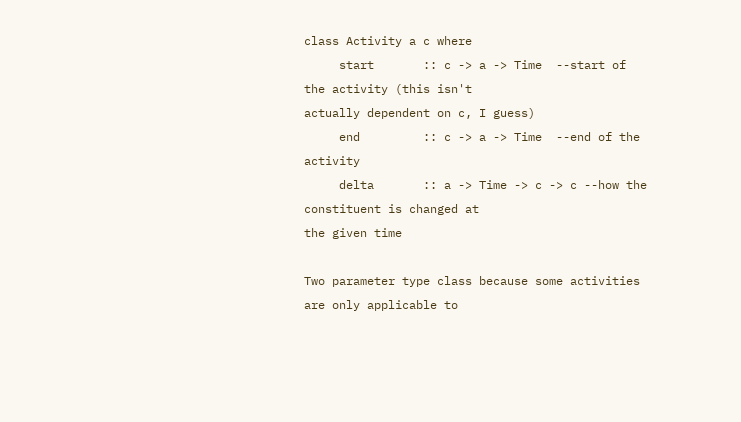class Activity a c where
     start       :: c -> a -> Time  --start of the activity (this isn't
actually dependent on c, I guess)
     end         :: c -> a -> Time  --end of the activity
     delta       :: a -> Time -> c -> c --how the constituent is changed at
the given time

Two parameter type class because some activities are only applicable to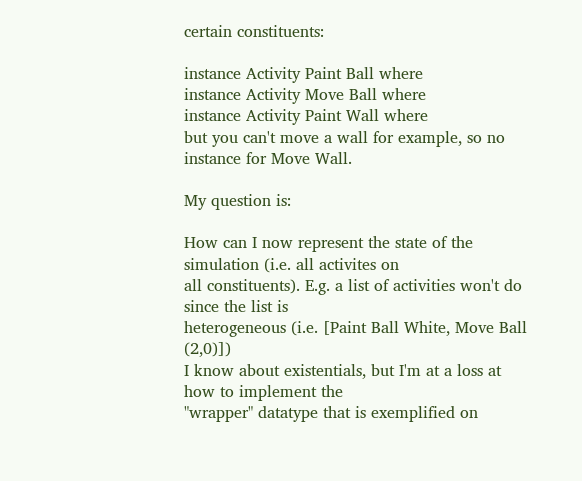certain constituents:

instance Activity Paint Ball where
instance Activity Move Ball where
instance Activity Paint Wall where
but you can't move a wall for example, so no instance for Move Wall.

My question is:

How can I now represent the state of the simulation (i.e. all activites on
all constituents). E.g. a list of activities won't do since the list is
heterogeneous (i.e. [Paint Ball White, Move Ball (2,0)])
I know about existentials, but I'm at a loss at how to implement the
"wrapper" datatype that is exemplified on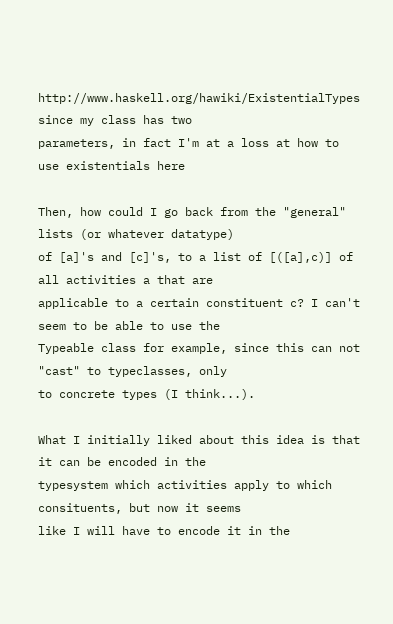http://www.haskell.org/hawiki/ExistentialTypes since my class has two
parameters, in fact I'm at a loss at how to use existentials here

Then, how could I go back from the "general" lists (or whatever datatype)
of [a]'s and [c]'s, to a list of [([a],c)] of all activities a that are
applicable to a certain constituent c? I can't seem to be able to use the
Typeable class for example, since this can not "cast" to typeclasses, only
to concrete types (I think...).

What I initially liked about this idea is that it can be encoded in the
typesystem which activities apply to which consituents, but now it seems
like I will have to encode it in the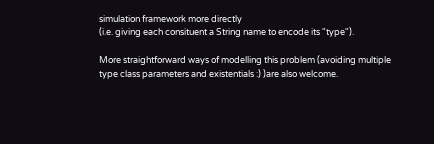simulation framework more directly
(i.e. giving each consituent a String name to encode its "type").

More straightforward ways of modelling this problem (avoiding multiple
type class parameters and existentials :) )are also welcome.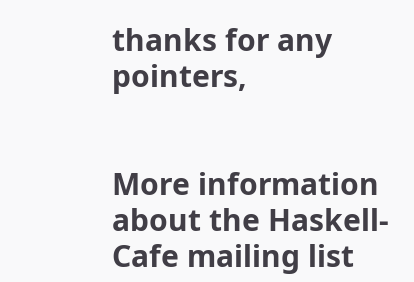thanks for any pointers,


More information about the Haskell-Cafe mailing list